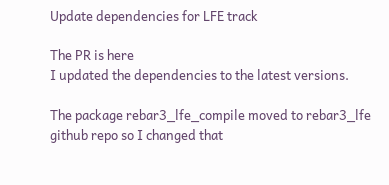Update dependencies for LFE track

The PR is here
I updated the dependencies to the latest versions.

The package rebar3_lfe_compile moved to rebar3_lfe github repo so I changed that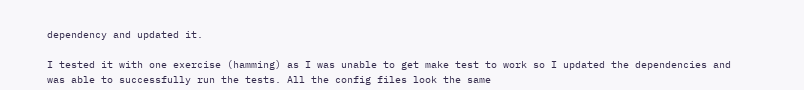dependency and updated it.

I tested it with one exercise (hamming) as I was unable to get make test to work so I updated the dependencies and was able to successfully run the tests. All the config files look the same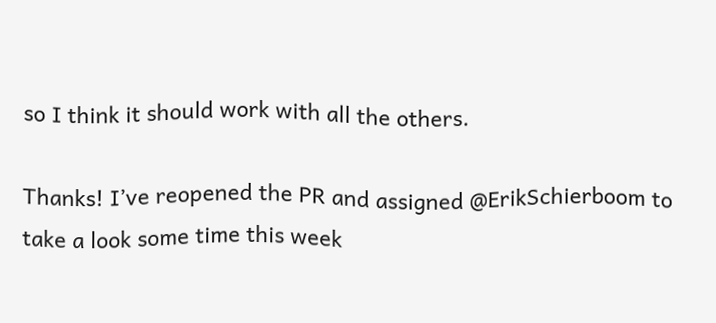so I think it should work with all the others.

Thanks! I’ve reopened the PR and assigned @ErikSchierboom to take a look some time this week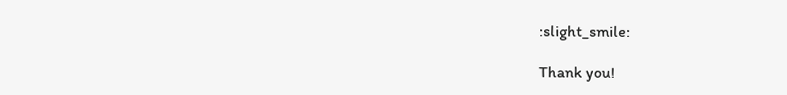:slight_smile:

Thank you!